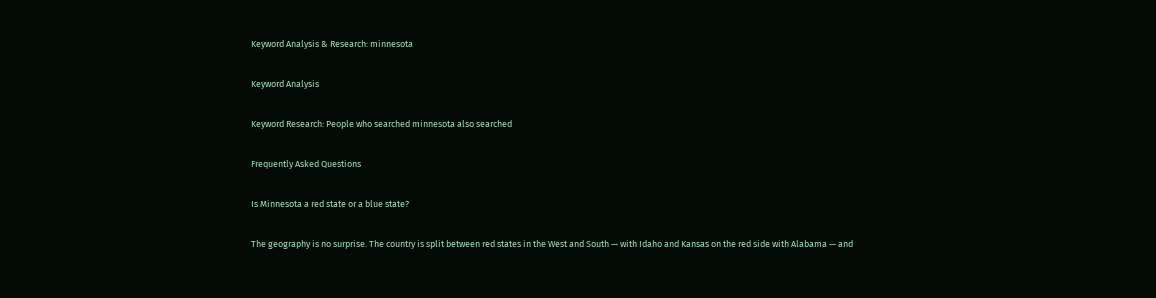Keyword Analysis & Research: minnesota

Keyword Analysis

Keyword Research: People who searched minnesota also searched

Frequently Asked Questions

Is Minnesota a red state or a blue state?

The geography is no surprise. The country is split between red states in the West and South — with Idaho and Kansas on the red side with Alabama — and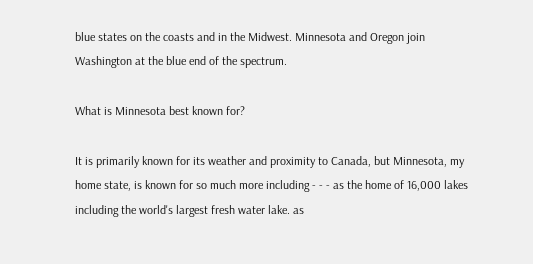blue states on the coasts and in the Midwest. Minnesota and Oregon join Washington at the blue end of the spectrum.

What is Minnesota best known for?

It is primarily known for its weather and proximity to Canada, but Minnesota, my home state, is known for so much more including - - - as the home of 16,000 lakes including the world's largest fresh water lake. as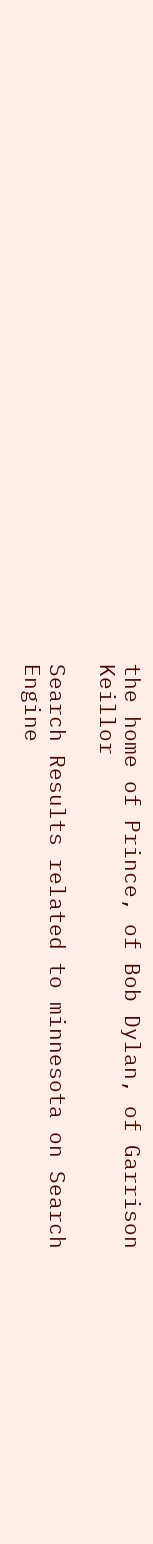the home of Prince, of Bob Dylan, of Garrison Keillor

Search Results related to minnesota on Search Engine